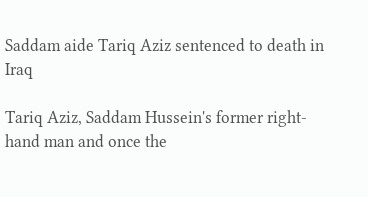Saddam aide Tariq Aziz sentenced to death in Iraq

Tariq Aziz, Saddam Hussein's former right-hand man and once the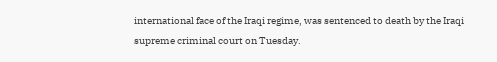international face of the Iraqi regime, was sentenced to death by the Iraqi supreme criminal court on Tuesday.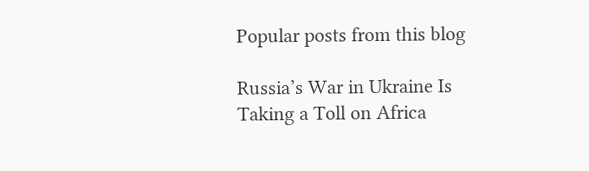Popular posts from this blog

Russia’s War in Ukraine Is Taking a Toll on Africa